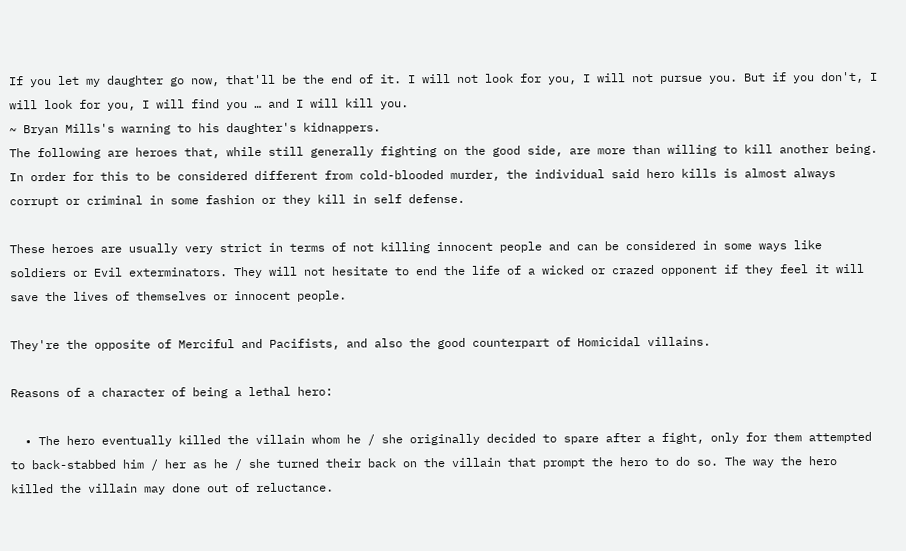If you let my daughter go now, that'll be the end of it. I will not look for you, I will not pursue you. But if you don't, I will look for you, I will find you … and I will kill you.
~ Bryan Mills's warning to his daughter's kidnappers.
The following are heroes that, while still generally fighting on the good side, are more than willing to kill another being. In order for this to be considered different from cold-blooded murder, the individual said hero kills is almost always corrupt or criminal in some fashion or they kill in self defense.

These heroes are usually very strict in terms of not killing innocent people and can be considered in some ways like soldiers or Evil exterminators. They will not hesitate to end the life of a wicked or crazed opponent if they feel it will save the lives of themselves or innocent people.

They're the opposite of Merciful and Pacifists, and also the good counterpart of Homicidal villains.

Reasons of a character of being a lethal hero:

  • The hero eventually killed the villain whom he / she originally decided to spare after a fight, only for them attempted to back-stabbed him / her as he / she turned their back on the villain that prompt the hero to do so. The way the hero killed the villain may done out of reluctance.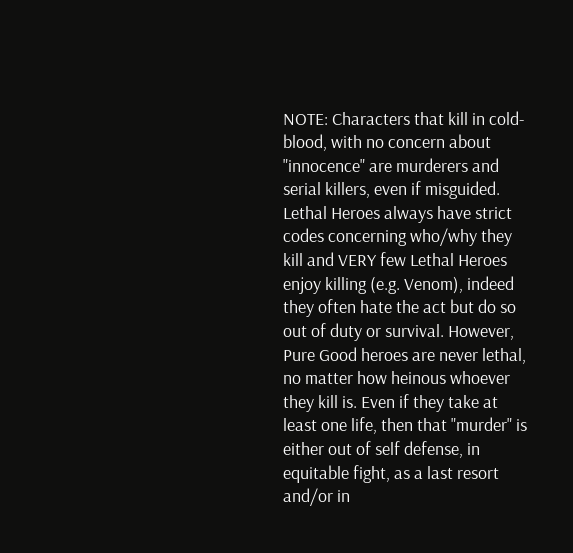NOTE: Characters that kill in cold-blood, with no concern about "innocence" are murderers and serial killers, even if misguided. Lethal Heroes always have strict codes concerning who/why they kill and VERY few Lethal Heroes enjoy killing (e.g. Venom), indeed they often hate the act but do so out of duty or survival. However, Pure Good heroes are never lethal, no matter how heinous whoever they kill is. Even if they take at least one life, then that "murder" is either out of self defense, in equitable fight, as a last resort and/or in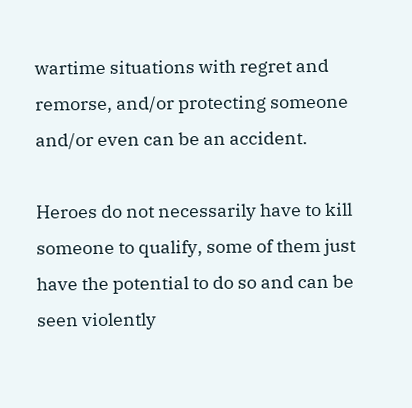wartime situations with regret and remorse, and/or protecting someone and/or even can be an accident.

Heroes do not necessarily have to kill someone to qualify, some of them just have the potential to do so and can be seen violently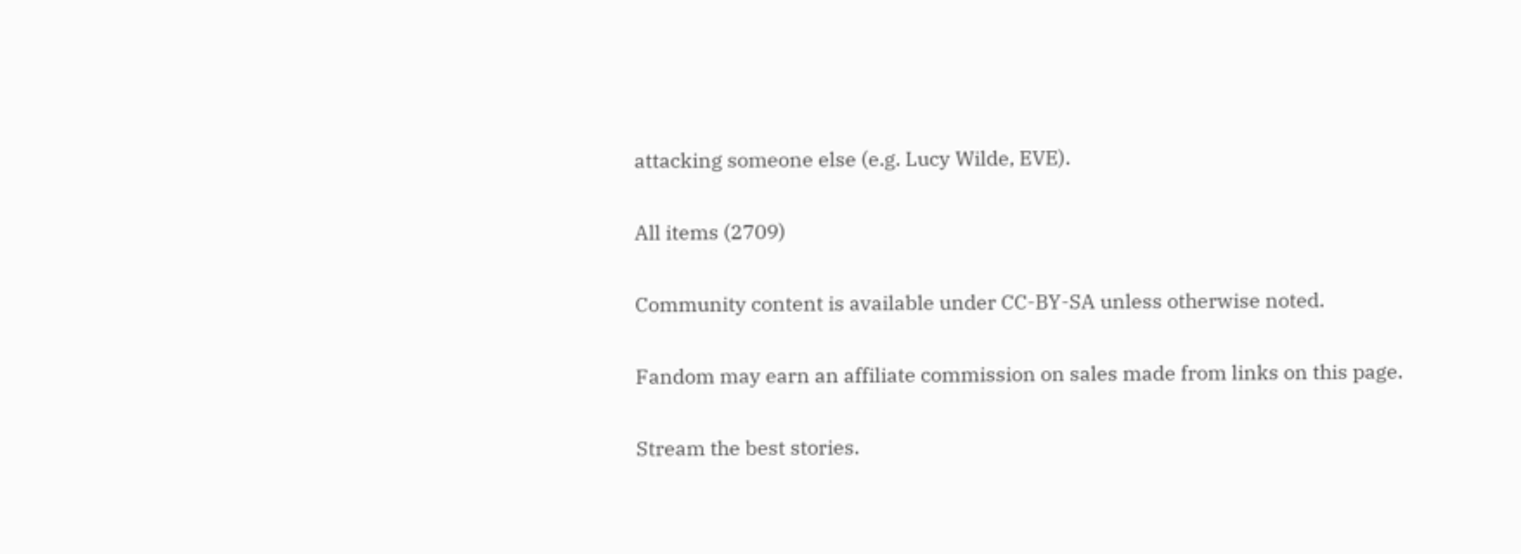attacking someone else (e.g. Lucy Wilde, EVE).

All items (2709)

Community content is available under CC-BY-SA unless otherwise noted.

Fandom may earn an affiliate commission on sales made from links on this page.

Stream the best stories.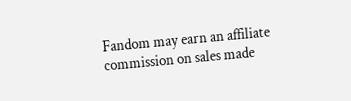Fandom may earn an affiliate commission on sales made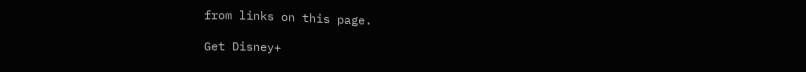from links on this page.

Get Disney+